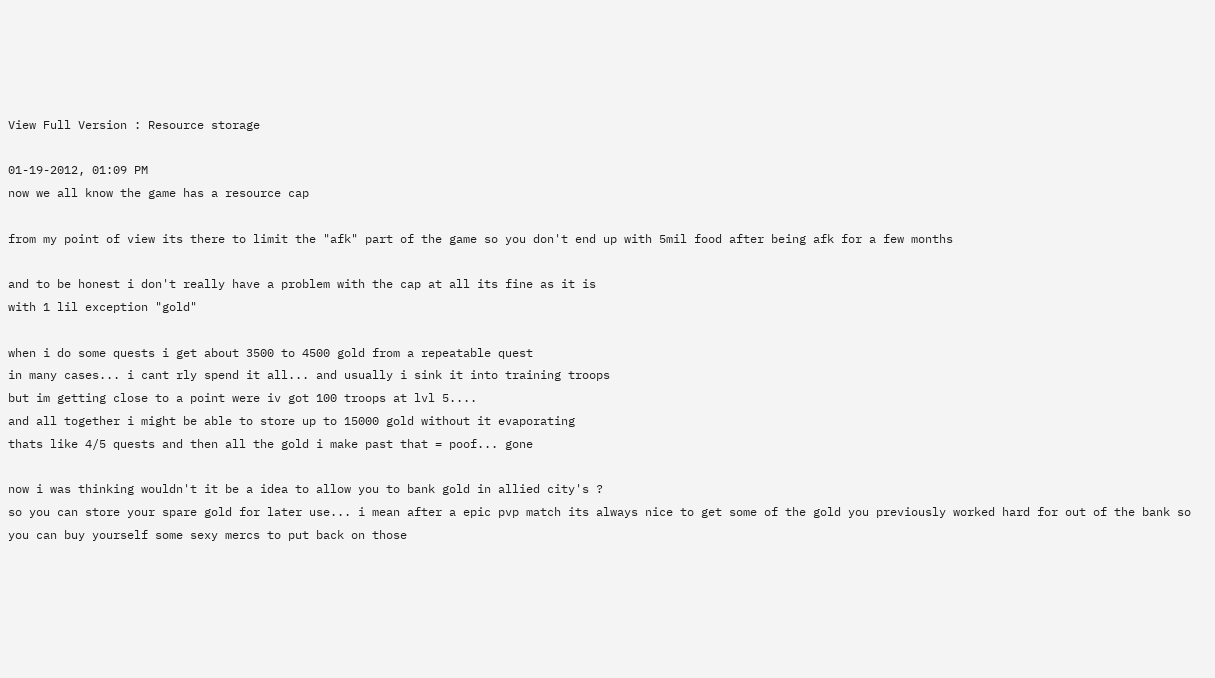View Full Version : Resource storage

01-19-2012, 01:09 PM
now we all know the game has a resource cap

from my point of view its there to limit the "afk" part of the game so you don't end up with 5mil food after being afk for a few months

and to be honest i don't really have a problem with the cap at all its fine as it is
with 1 lil exception "gold"

when i do some quests i get about 3500 to 4500 gold from a repeatable quest
in many cases... i cant rly spend it all... and usually i sink it into training troops
but im getting close to a point were iv got 100 troops at lvl 5....
and all together i might be able to store up to 15000 gold without it evaporating
thats like 4/5 quests and then all the gold i make past that = poof... gone

now i was thinking wouldn't it be a idea to allow you to bank gold in allied city's ?
so you can store your spare gold for later use... i mean after a epic pvp match its always nice to get some of the gold you previously worked hard for out of the bank so you can buy yourself some sexy mercs to put back on those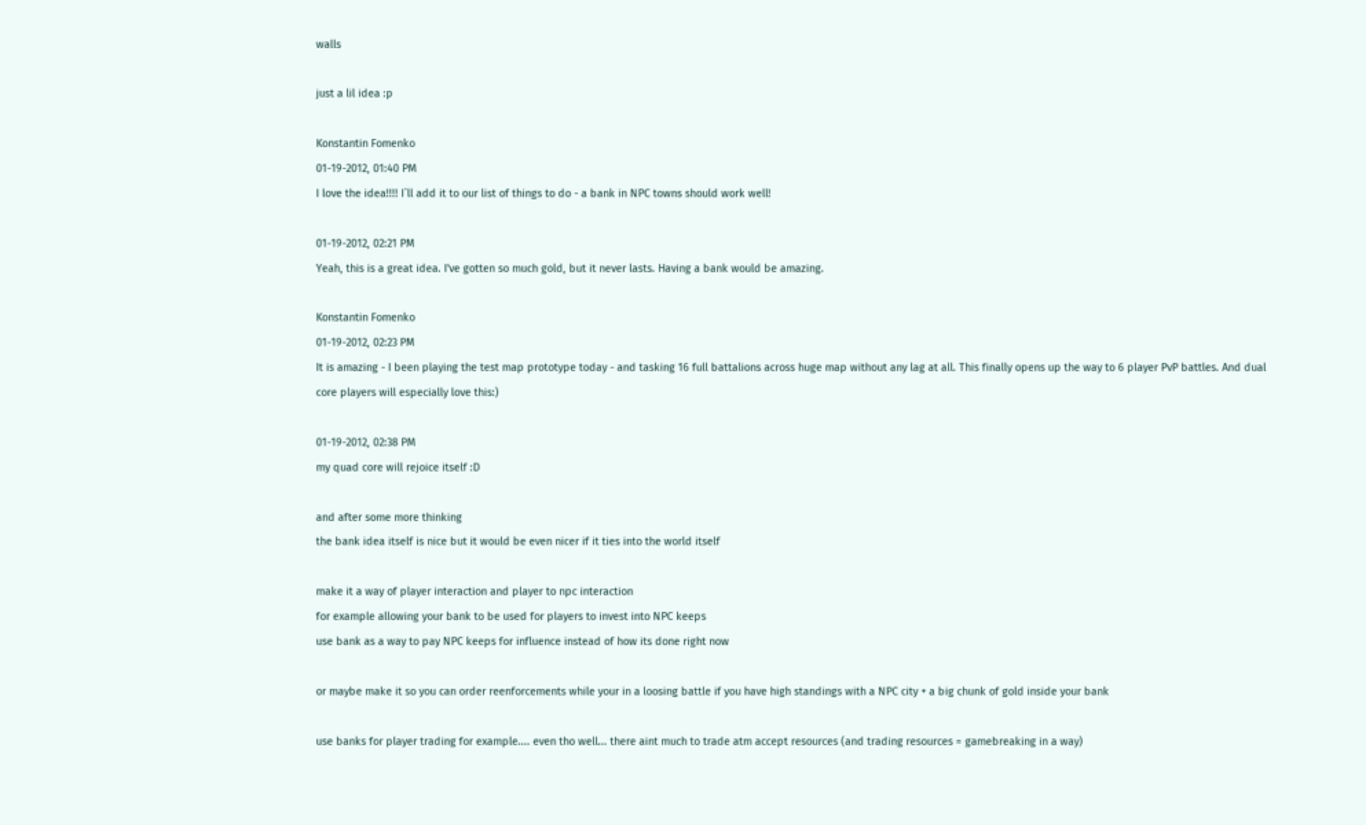walls

just a lil idea :p

Konstantin Fomenko
01-19-2012, 01:40 PM
I love the idea!!!! I`ll add it to our list of things to do - a bank in NPC towns should work well!

01-19-2012, 02:21 PM
Yeah, this is a great idea. I've gotten so much gold, but it never lasts. Having a bank would be amazing.

Konstantin Fomenko
01-19-2012, 02:23 PM
It is amazing - I been playing the test map prototype today - and tasking 16 full battalions across huge map without any lag at all. This finally opens up the way to 6 player PvP battles. And dual core players will especially love this:)

01-19-2012, 02:38 PM
my quad core will rejoice itself :D

and after some more thinking
the bank idea itself is nice but it would be even nicer if it ties into the world itself

make it a way of player interaction and player to npc interaction
for example allowing your bank to be used for players to invest into NPC keeps
use bank as a way to pay NPC keeps for influence instead of how its done right now

or maybe make it so you can order reenforcements while your in a loosing battle if you have high standings with a NPC city + a big chunk of gold inside your bank

use banks for player trading for example.... even tho well... there aint much to trade atm accept resources (and trading resources = gamebreaking in a way)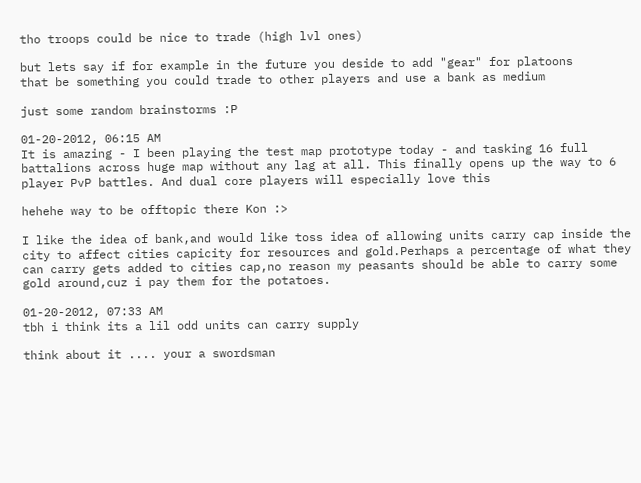tho troops could be nice to trade (high lvl ones)

but lets say if for example in the future you deside to add "gear" for platoons
that be something you could trade to other players and use a bank as medium

just some random brainstorms :P

01-20-2012, 06:15 AM
It is amazing - I been playing the test map prototype today - and tasking 16 full battalions across huge map without any lag at all. This finally opens up the way to 6 player PvP battles. And dual core players will especially love this

hehehe way to be offtopic there Kon :>

I like the idea of bank,and would like toss idea of allowing units carry cap inside the city to affect cities capicity for resources and gold.Perhaps a percentage of what they can carry gets added to cities cap,no reason my peasants should be able to carry some gold around,cuz i pay them for the potatoes.

01-20-2012, 07:33 AM
tbh i think its a lil odd units can carry supply

think about it .... your a swordsman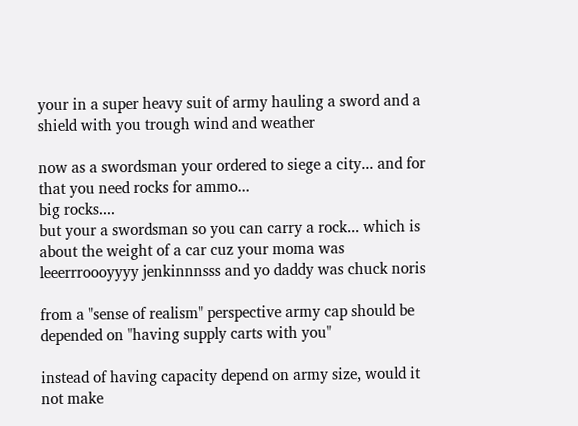your in a super heavy suit of army hauling a sword and a shield with you trough wind and weather

now as a swordsman your ordered to siege a city... and for that you need rocks for ammo...
big rocks....
but your a swordsman so you can carry a rock... which is about the weight of a car cuz your moma was leeerrroooyyyy jenkinnnsss and yo daddy was chuck noris

from a "sense of realism" perspective army cap should be depended on "having supply carts with you"

instead of having capacity depend on army size, would it not make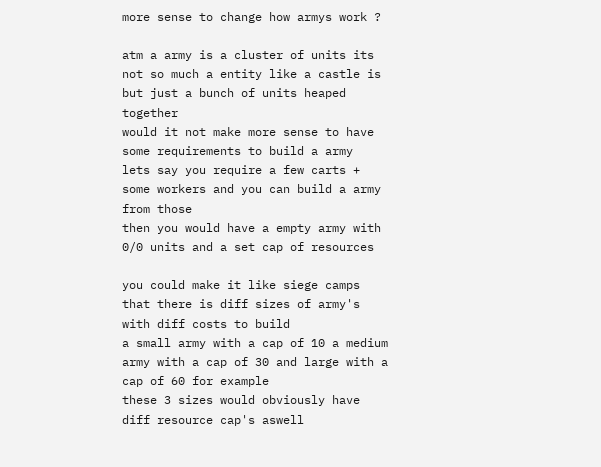more sense to change how armys work ?

atm a army is a cluster of units its not so much a entity like a castle is but just a bunch of units heaped together
would it not make more sense to have some requirements to build a army
lets say you require a few carts + some workers and you can build a army from those
then you would have a empty army with 0/0 units and a set cap of resources

you could make it like siege camps that there is diff sizes of army's with diff costs to build
a small army with a cap of 10 a medium army with a cap of 30 and large with a cap of 60 for example
these 3 sizes would obviously have diff resource cap's aswell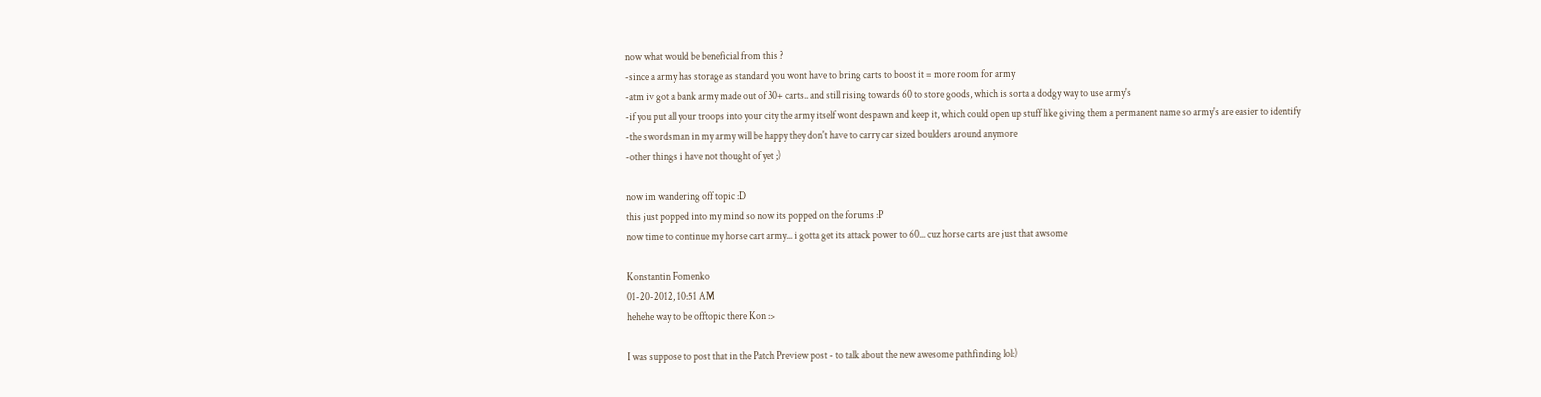now what would be beneficial from this ?
-since a army has storage as standard you wont have to bring carts to boost it = more room for army
-atm iv got a bank army made out of 30+ carts.. and still rising towards 60 to store goods, which is sorta a dodgy way to use army's
-if you put all your troops into your city the army itself wont despawn and keep it, which could open up stuff like giving them a permanent name so army's are easier to identify
-the swordsman in my army will be happy they don't have to carry car sized boulders around anymore
-other things i have not thought of yet ;)

now im wandering off topic :D
this just popped into my mind so now its popped on the forums :P
now time to continue my horse cart army... i gotta get its attack power to 60... cuz horse carts are just that awsome

Konstantin Fomenko
01-20-2012, 10:51 AM
hehehe way to be offtopic there Kon :>

I was suppose to post that in the Patch Preview post - to talk about the new awesome pathfinding lol:)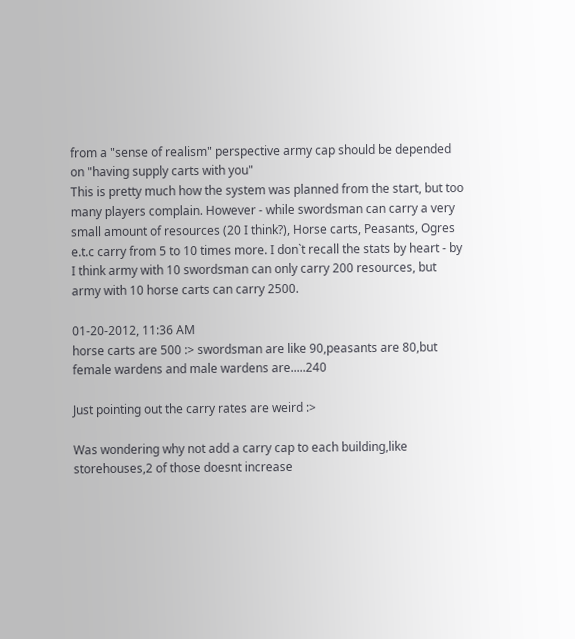from a "sense of realism" perspective army cap should be depended on "having supply carts with you"
This is pretty much how the system was planned from the start, but too many players complain. However - while swordsman can carry a very small amount of resources (20 I think?), Horse carts, Peasants, Ogres e.t.c carry from 5 to 10 times more. I don`t recall the stats by heart - by I think army with 10 swordsman can only carry 200 resources, but army with 10 horse carts can carry 2500.

01-20-2012, 11:36 AM
horse carts are 500 :> swordsman are like 90,peasants are 80,but female wardens and male wardens are.....240

Just pointing out the carry rates are weird :>

Was wondering why not add a carry cap to each building,like storehouses,2 of those doesnt increase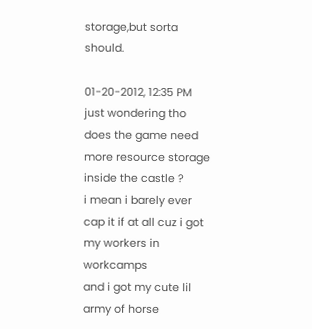storage,but sorta should.

01-20-2012, 12:35 PM
just wondering tho does the game need more resource storage inside the castle ?
i mean i barely ever cap it if at all cuz i got my workers in workcamps
and i got my cute lil army of horse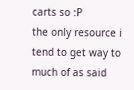carts so :P
the only resource i tend to get way to much of as said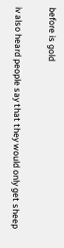before is gold

iv also heard people say that they would only get sheep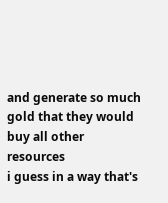and generate so much gold that they would buy all other resources
i guess in a way that's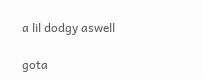a lil dodgy aswell

gota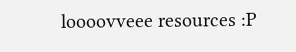loooovveee resources :P